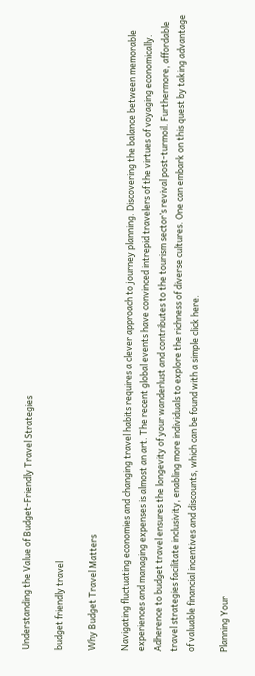Understanding the Value of Budget-Friendly Travel Strategies

budget friendly travel

Why Budget Travel Matters

Navigating fluctuating economies and changing travel habits requires a clever approach to journey planning. Discovering the balance between memorable experiences and managing expenses is almost an art. The recent global events have convinced intrepid travelers of the virtues of voyaging economically. Adherence to budget travel ensures the longevity of your wanderlust and contributes to the tourism sector’s revival post-turmoil. Furthermore, affordable travel strategies facilitate inclusivity, enabling more individuals to explore the richness of diverse cultures. One can embark on this quest by taking advantage of valuable financial incentives and discounts, which can be found with a simple click here.

Planning Your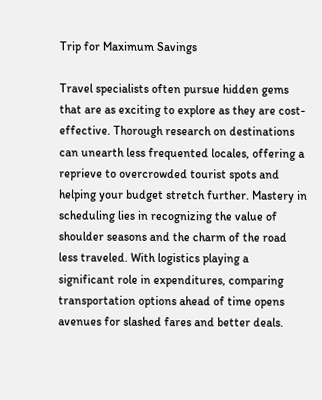Trip for Maximum Savings

Travel specialists often pursue hidden gems that are as exciting to explore as they are cost-effective. Thorough research on destinations can unearth less frequented locales, offering a reprieve to overcrowded tourist spots and helping your budget stretch further. Mastery in scheduling lies in recognizing the value of shoulder seasons and the charm of the road less traveled. With logistics playing a significant role in expenditures, comparing transportation options ahead of time opens avenues for slashed fares and better deals.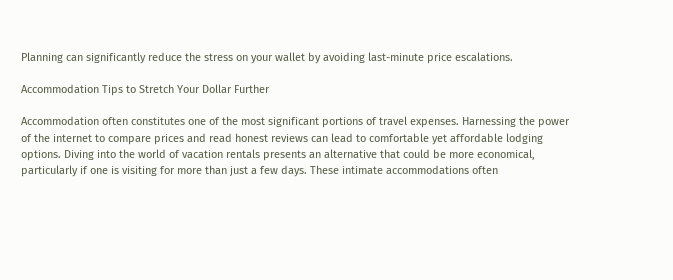Planning can significantly reduce the stress on your wallet by avoiding last-minute price escalations.

Accommodation Tips to Stretch Your Dollar Further

Accommodation often constitutes one of the most significant portions of travel expenses. Harnessing the power of the internet to compare prices and read honest reviews can lead to comfortable yet affordable lodging options. Diving into the world of vacation rentals presents an alternative that could be more economical, particularly if one is visiting for more than just a few days. These intimate accommodations often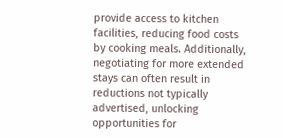provide access to kitchen facilities, reducing food costs by cooking meals. Additionally, negotiating for more extended stays can often result in reductions not typically advertised, unlocking opportunities for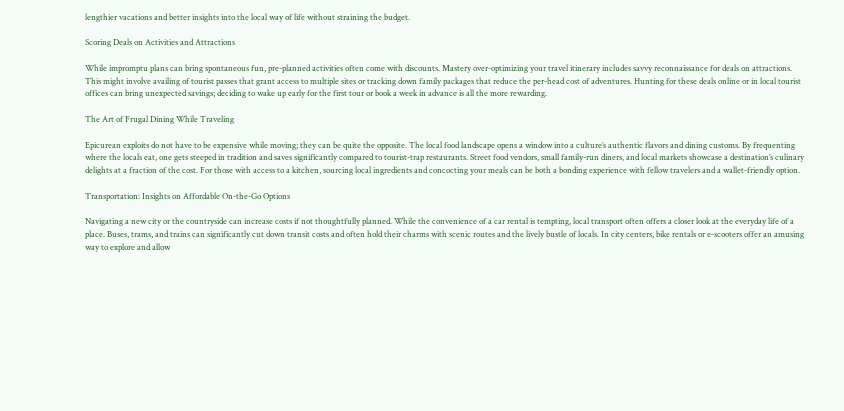lengthier vacations and better insights into the local way of life without straining the budget.

Scoring Deals on Activities and Attractions

While impromptu plans can bring spontaneous fun, pre-planned activities often come with discounts. Mastery over-optimizing your travel itinerary includes savvy reconnaissance for deals on attractions. This might involve availing of tourist passes that grant access to multiple sites or tracking down family packages that reduce the per-head cost of adventures. Hunting for these deals online or in local tourist offices can bring unexpected savings; deciding to wake up early for the first tour or book a week in advance is all the more rewarding.

The Art of Frugal Dining While Traveling

Epicurean exploits do not have to be expensive while moving; they can be quite the opposite. The local food landscape opens a window into a culture’s authentic flavors and dining customs. By frequenting where the locals eat, one gets steeped in tradition and saves significantly compared to tourist-trap restaurants. Street food vendors, small family-run diners, and local markets showcase a destination’s culinary delights at a fraction of the cost. For those with access to a kitchen, sourcing local ingredients and concocting your meals can be both a bonding experience with fellow travelers and a wallet-friendly option.

Transportation: Insights on Affordable On-the-Go Options

Navigating a new city or the countryside can increase costs if not thoughtfully planned. While the convenience of a car rental is tempting, local transport often offers a closer look at the everyday life of a place. Buses, trams, and trains can significantly cut down transit costs and often hold their charms with scenic routes and the lively bustle of locals. In city centers, bike rentals or e-scooters offer an amusing way to explore and allow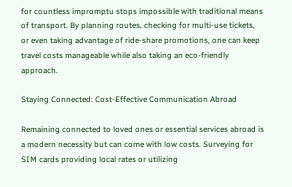for countless impromptu stops impossible with traditional means of transport. By planning routes, checking for multi-use tickets, or even taking advantage of ride-share promotions, one can keep travel costs manageable while also taking an eco-friendly approach.

Staying Connected: Cost-Effective Communication Abroad

Remaining connected to loved ones or essential services abroad is a modern necessity but can come with low costs. Surveying for SIM cards providing local rates or utilizing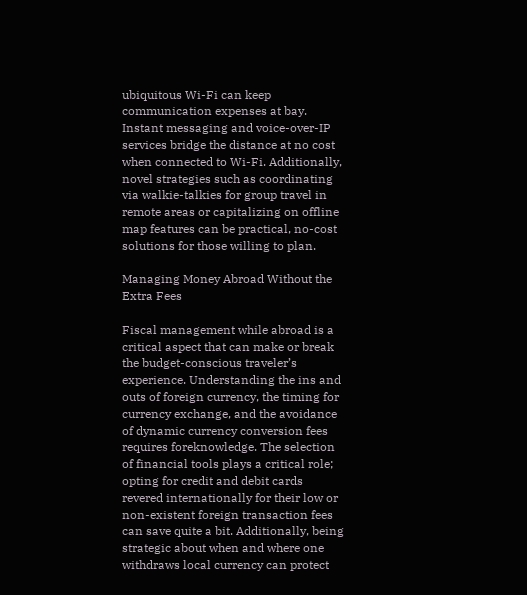ubiquitous Wi-Fi can keep communication expenses at bay. Instant messaging and voice-over-IP services bridge the distance at no cost when connected to Wi-Fi. Additionally, novel strategies such as coordinating via walkie-talkies for group travel in remote areas or capitalizing on offline map features can be practical, no-cost solutions for those willing to plan.

Managing Money Abroad Without the Extra Fees

Fiscal management while abroad is a critical aspect that can make or break the budget-conscious traveler’s experience. Understanding the ins and outs of foreign currency, the timing for currency exchange, and the avoidance of dynamic currency conversion fees requires foreknowledge. The selection of financial tools plays a critical role; opting for credit and debit cards revered internationally for their low or non-existent foreign transaction fees can save quite a bit. Additionally, being strategic about when and where one withdraws local currency can protect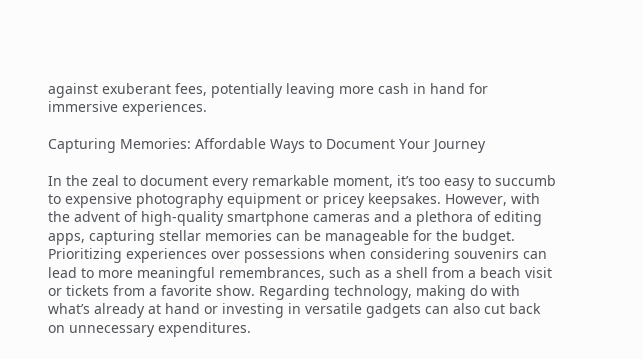against exuberant fees, potentially leaving more cash in hand for immersive experiences.

Capturing Memories: Affordable Ways to Document Your Journey

In the zeal to document every remarkable moment, it’s too easy to succumb to expensive photography equipment or pricey keepsakes. However, with the advent of high-quality smartphone cameras and a plethora of editing apps, capturing stellar memories can be manageable for the budget. Prioritizing experiences over possessions when considering souvenirs can lead to more meaningful remembrances, such as a shell from a beach visit or tickets from a favorite show. Regarding technology, making do with what’s already at hand or investing in versatile gadgets can also cut back on unnecessary expenditures.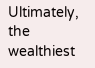Ultimately, the wealthiest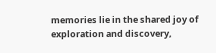memories lie in the shared joy of exploration and discovery,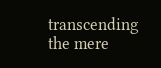transcending the mere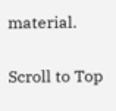material.

Scroll to Top